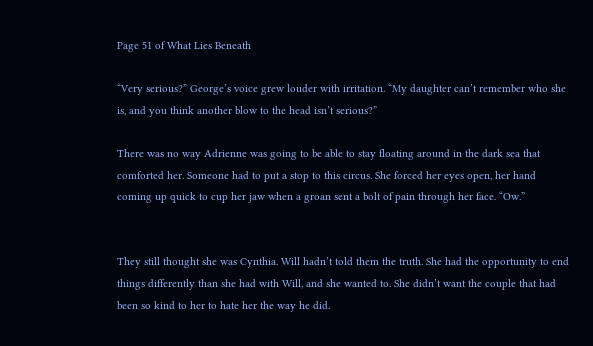Page 51 of What Lies Beneath

“Very serious?” George’s voice grew louder with irritation. “My daughter can’t remember who she is, and you think another blow to the head isn’t serious?”

There was no way Adrienne was going to be able to stay floating around in the dark sea that comforted her. Someone had to put a stop to this circus. She forced her eyes open, her hand coming up quick to cup her jaw when a groan sent a bolt of pain through her face. “Ow.”


They still thought she was Cynthia. Will hadn’t told them the truth. She had the opportunity to end things differently than she had with Will, and she wanted to. She didn’t want the couple that had been so kind to her to hate her the way he did.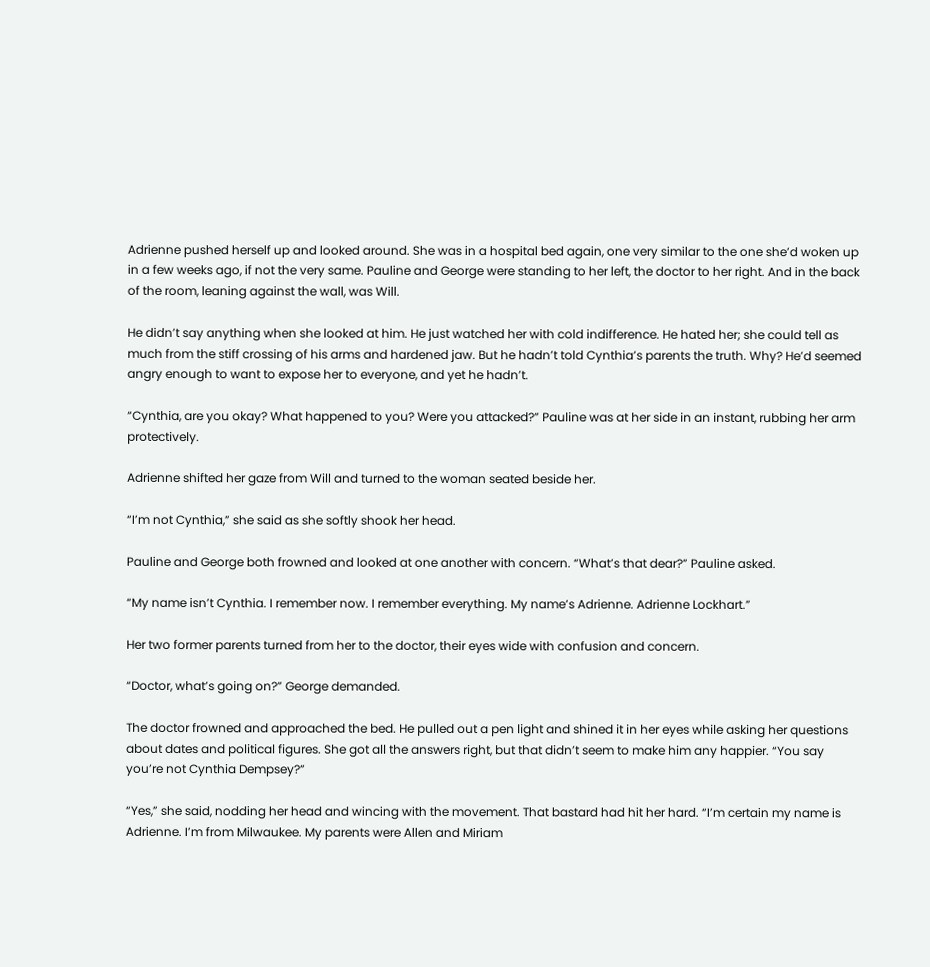Adrienne pushed herself up and looked around. She was in a hospital bed again, one very similar to the one she’d woken up in a few weeks ago, if not the very same. Pauline and George were standing to her left, the doctor to her right. And in the back of the room, leaning against the wall, was Will.

He didn’t say anything when she looked at him. He just watched her with cold indifference. He hated her; she could tell as much from the stiff crossing of his arms and hardened jaw. But he hadn’t told Cynthia’s parents the truth. Why? He’d seemed angry enough to want to expose her to everyone, and yet he hadn’t.

“Cynthia, are you okay? What happened to you? Were you attacked?” Pauline was at her side in an instant, rubbing her arm protectively.

Adrienne shifted her gaze from Will and turned to the woman seated beside her.

“I’m not Cynthia,” she said as she softly shook her head.

Pauline and George both frowned and looked at one another with concern. “What’s that dear?” Pauline asked.

“My name isn’t Cynthia. I remember now. I remember everything. My name’s Adrienne. Adrienne Lockhart.”

Her two former parents turned from her to the doctor, their eyes wide with confusion and concern.

“Doctor, what’s going on?” George demanded.

The doctor frowned and approached the bed. He pulled out a pen light and shined it in her eyes while asking her questions about dates and political figures. She got all the answers right, but that didn’t seem to make him any happier. “You say you’re not Cynthia Dempsey?”

“Yes,” she said, nodding her head and wincing with the movement. That bastard had hit her hard. “I’m certain my name is Adrienne. I’m from Milwaukee. My parents were Allen and Miriam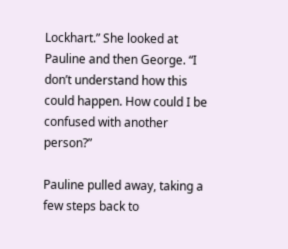Lockhart.” She looked at Pauline and then George. “I don’t understand how this could happen. How could I be confused with another person?”

Pauline pulled away, taking a few steps back to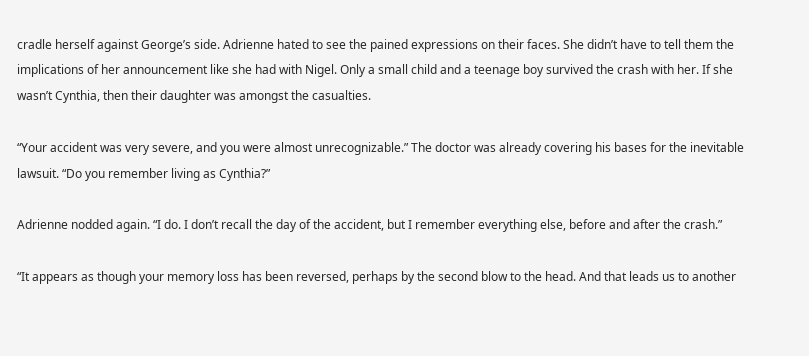cradle herself against George’s side. Adrienne hated to see the pained expressions on their faces. She didn’t have to tell them the implications of her announcement like she had with Nigel. Only a small child and a teenage boy survived the crash with her. If she wasn’t Cynthia, then their daughter was amongst the casualties.

“Your accident was very severe, and you were almost unrecognizable.” The doctor was already covering his bases for the inevitable lawsuit. “Do you remember living as Cynthia?”

Adrienne nodded again. “I do. I don’t recall the day of the accident, but I remember everything else, before and after the crash.”

“It appears as though your memory loss has been reversed, perhaps by the second blow to the head. And that leads us to another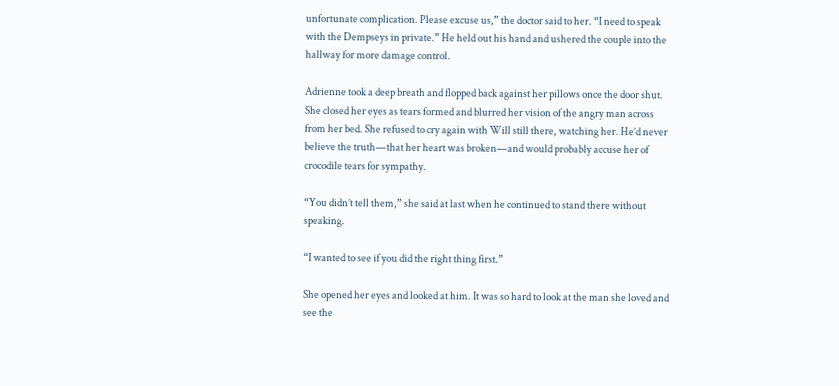unfortunate complication. Please excuse us,” the doctor said to her. “I need to speak with the Dempseys in private.” He held out his hand and ushered the couple into the hallway for more damage control.

Adrienne took a deep breath and flopped back against her pillows once the door shut. She closed her eyes as tears formed and blurred her vision of the angry man across from her bed. She refused to cry again with Will still there, watching her. He’d never believe the truth—that her heart was broken—and would probably accuse her of crocodile tears for sympathy.

“You didn’t tell them,” she said at last when he continued to stand there without speaking.

“I wanted to see if you did the right thing first.”

She opened her eyes and looked at him. It was so hard to look at the man she loved and see the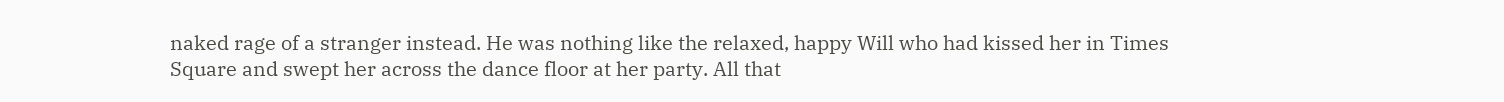naked rage of a stranger instead. He was nothing like the relaxed, happy Will who had kissed her in Times Square and swept her across the dance floor at her party. All that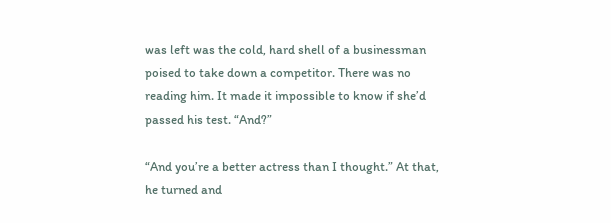was left was the cold, hard shell of a businessman poised to take down a competitor. There was no reading him. It made it impossible to know if she’d passed his test. “And?”

“And you’re a better actress than I thought.” At that, he turned and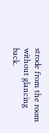strode from the room without glancing back.